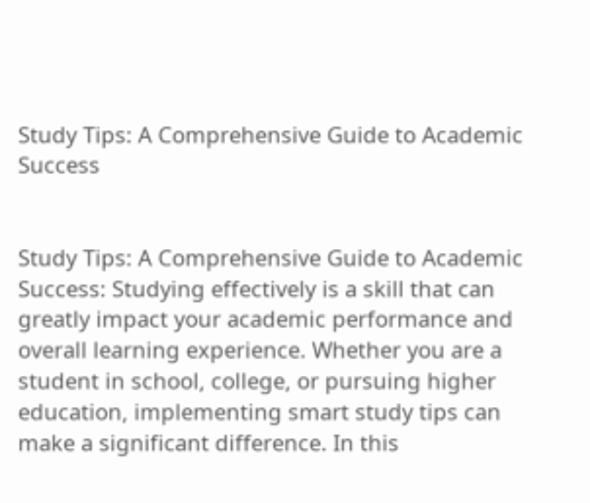Study Tips: A Comprehensive Guide to Academic Success


Study Tips: A Comprehensive Guide to Academic Success: Studying effectively is a skill that can greatly impact your academic performance and overall learning experience. Whether you are a student in school, college, or pursuing higher education, implementing smart study tips can make a significant difference. In this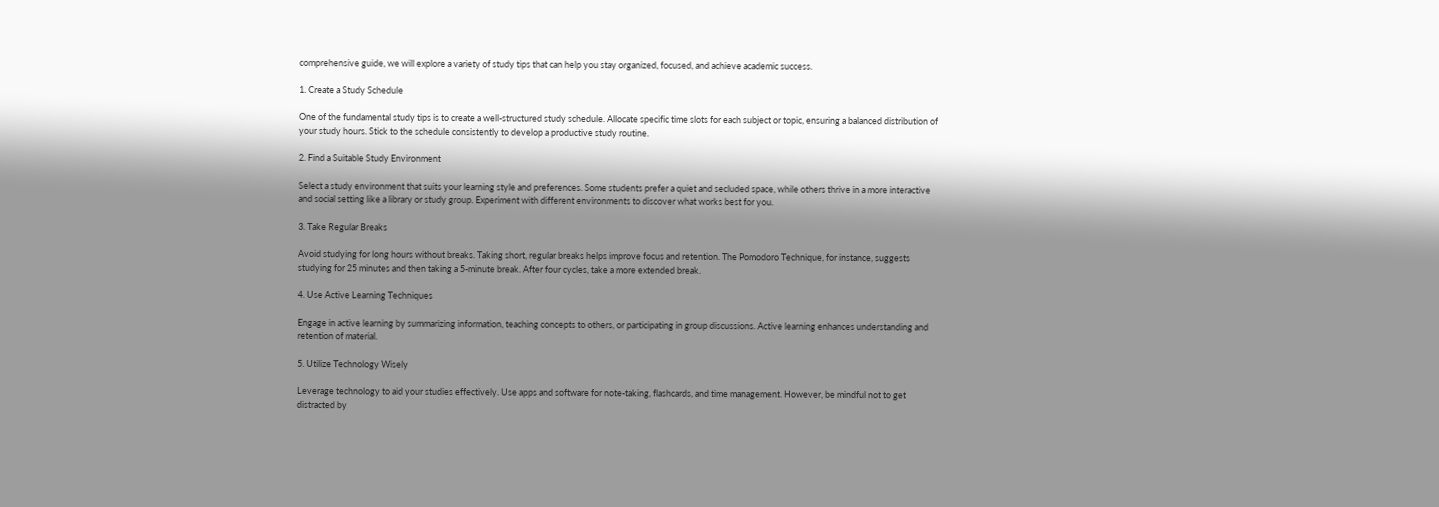comprehensive guide, we will explore a variety of study tips that can help you stay organized, focused, and achieve academic success.

1. Create a Study Schedule

One of the fundamental study tips is to create a well-structured study schedule. Allocate specific time slots for each subject or topic, ensuring a balanced distribution of your study hours. Stick to the schedule consistently to develop a productive study routine.

2. Find a Suitable Study Environment

Select a study environment that suits your learning style and preferences. Some students prefer a quiet and secluded space, while others thrive in a more interactive and social setting like a library or study group. Experiment with different environments to discover what works best for you.

3. Take Regular Breaks

Avoid studying for long hours without breaks. Taking short, regular breaks helps improve focus and retention. The Pomodoro Technique, for instance, suggests studying for 25 minutes and then taking a 5-minute break. After four cycles, take a more extended break.

4. Use Active Learning Techniques

Engage in active learning by summarizing information, teaching concepts to others, or participating in group discussions. Active learning enhances understanding and retention of material.

5. Utilize Technology Wisely

Leverage technology to aid your studies effectively. Use apps and software for note-taking, flashcards, and time management. However, be mindful not to get distracted by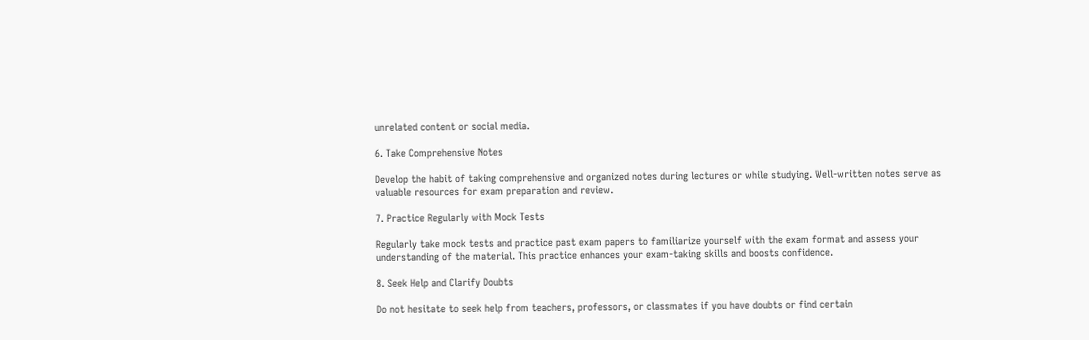unrelated content or social media.

6. Take Comprehensive Notes

Develop the habit of taking comprehensive and organized notes during lectures or while studying. Well-written notes serve as valuable resources for exam preparation and review.

7. Practice Regularly with Mock Tests

Regularly take mock tests and practice past exam papers to familiarize yourself with the exam format and assess your understanding of the material. This practice enhances your exam-taking skills and boosts confidence.

8. Seek Help and Clarify Doubts

Do not hesitate to seek help from teachers, professors, or classmates if you have doubts or find certain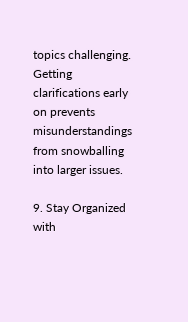topics challenging. Getting clarifications early on prevents misunderstandings from snowballing into larger issues.

9. Stay Organized with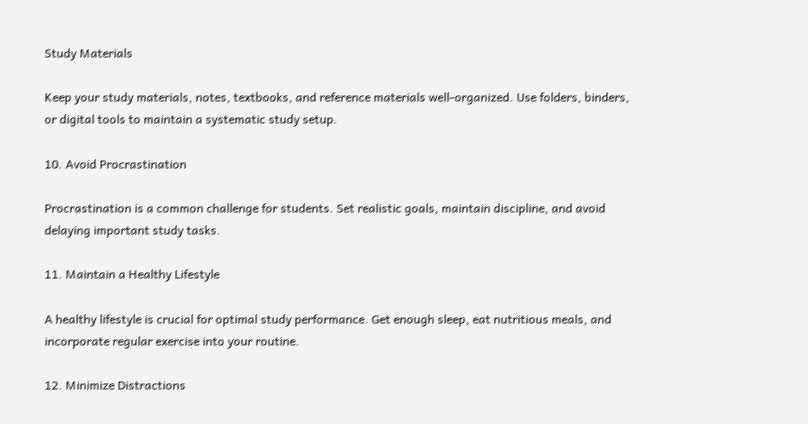Study Materials

Keep your study materials, notes, textbooks, and reference materials well-organized. Use folders, binders, or digital tools to maintain a systematic study setup.

10. Avoid Procrastination

Procrastination is a common challenge for students. Set realistic goals, maintain discipline, and avoid delaying important study tasks.

11. Maintain a Healthy Lifestyle

A healthy lifestyle is crucial for optimal study performance. Get enough sleep, eat nutritious meals, and incorporate regular exercise into your routine.

12. Minimize Distractions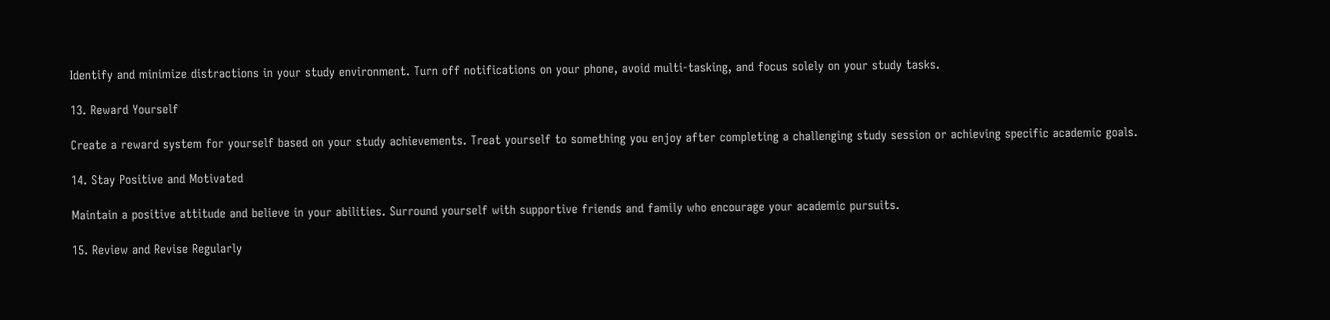Identify and minimize distractions in your study environment. Turn off notifications on your phone, avoid multi-tasking, and focus solely on your study tasks.

13. Reward Yourself

Create a reward system for yourself based on your study achievements. Treat yourself to something you enjoy after completing a challenging study session or achieving specific academic goals.

14. Stay Positive and Motivated

Maintain a positive attitude and believe in your abilities. Surround yourself with supportive friends and family who encourage your academic pursuits.

15. Review and Revise Regularly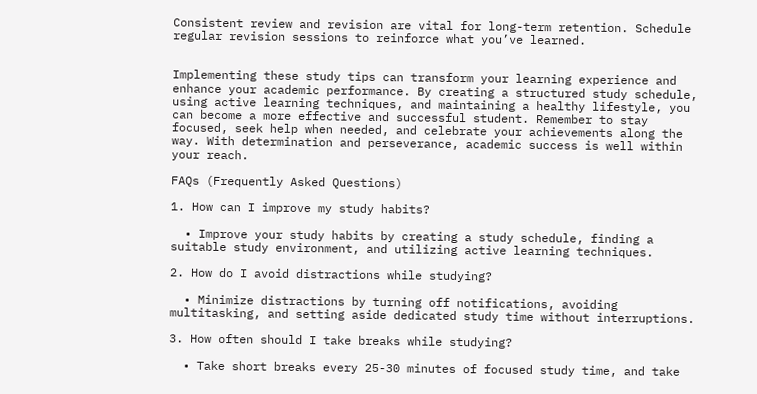Consistent review and revision are vital for long-term retention. Schedule regular revision sessions to reinforce what you’ve learned.


Implementing these study tips can transform your learning experience and enhance your academic performance. By creating a structured study schedule, using active learning techniques, and maintaining a healthy lifestyle, you can become a more effective and successful student. Remember to stay focused, seek help when needed, and celebrate your achievements along the way. With determination and perseverance, academic success is well within your reach.

FAQs (Frequently Asked Questions)

1. How can I improve my study habits?

  • Improve your study habits by creating a study schedule, finding a suitable study environment, and utilizing active learning techniques.

2. How do I avoid distractions while studying?

  • Minimize distractions by turning off notifications, avoiding multitasking, and setting aside dedicated study time without interruptions.

3. How often should I take breaks while studying?

  • Take short breaks every 25-30 minutes of focused study time, and take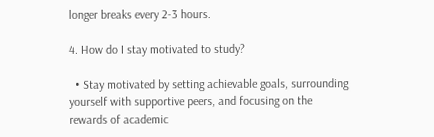longer breaks every 2-3 hours.

4. How do I stay motivated to study?

  • Stay motivated by setting achievable goals, surrounding yourself with supportive peers, and focusing on the rewards of academic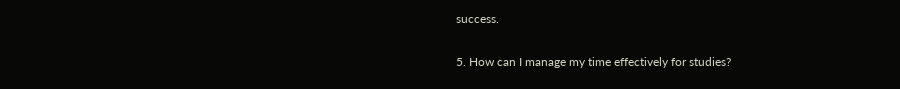success.

5. How can I manage my time effectively for studies?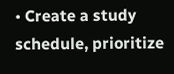• Create a study schedule, prioritize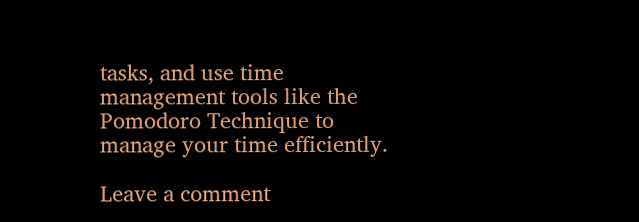tasks, and use time management tools like the Pomodoro Technique to manage your time efficiently.

Leave a comment